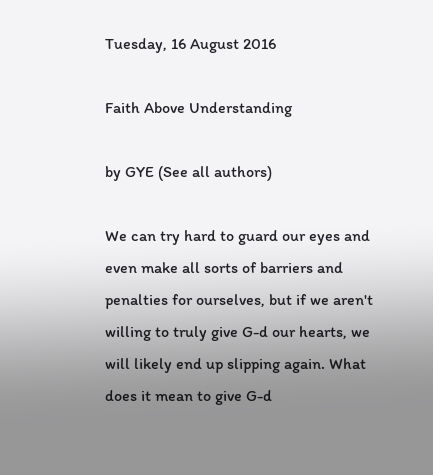Tuesday, 16 August 2016

Faith Above Understanding

by GYE (See all authors)

We can try hard to guard our eyes and even make all sorts of barriers and penalties for ourselves, but if we aren't willing to truly give G-d our hearts, we will likely end up slipping again. What does it mean to give G-d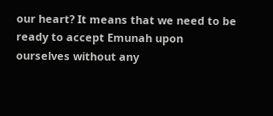our heart? It means that we need to be ready to accept Emunah upon ourselves without any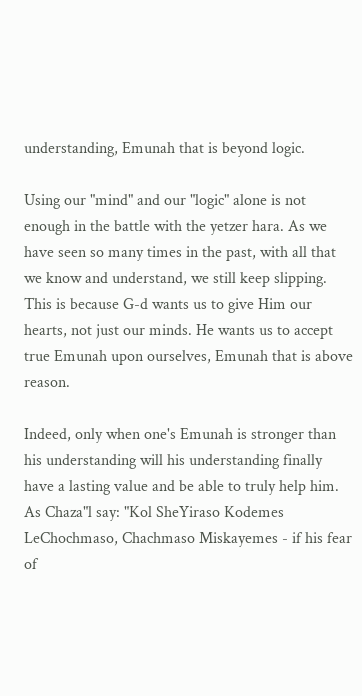understanding, Emunah that is beyond logic.

Using our "mind" and our "logic" alone is not enough in the battle with the yetzer hara. As we have seen so many times in the past, with all that we know and understand, we still keep slipping. This is because G-d wants us to give Him our hearts, not just our minds. He wants us to accept true Emunah upon ourselves, Emunah that is above reason.

Indeed, only when one's Emunah is stronger than his understanding will his understanding finally have a lasting value and be able to truly help him. As Chaza"l say: "Kol SheYiraso Kodemes LeChochmaso, Chachmaso Miskayemes - if his fear of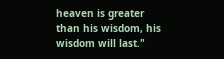heaven is greater than his wisdom, his wisdom will last."